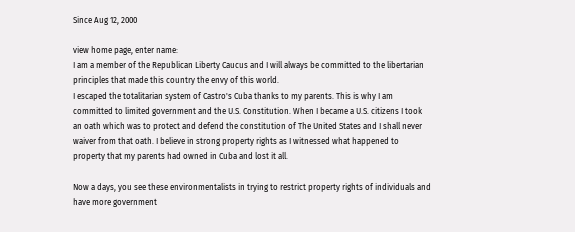Since Aug 12, 2000

view home page, enter name:
I am a member of the Republican Liberty Caucus and I will always be committed to the libertarian principles that made this country the envy of this world.
I escaped the totalitarian system of Castro's Cuba thanks to my parents. This is why I am committed to limited government and the U.S. Constitution. When I became a U.S. citizens I took an oath which was to protect and defend the constitution of The United States and I shall never waiver from that oath. I believe in strong property rights as I witnessed what happened to property that my parents had owned in Cuba and lost it all.

Now a days, you see these environmentalists in trying to restrict property rights of individuals and have more government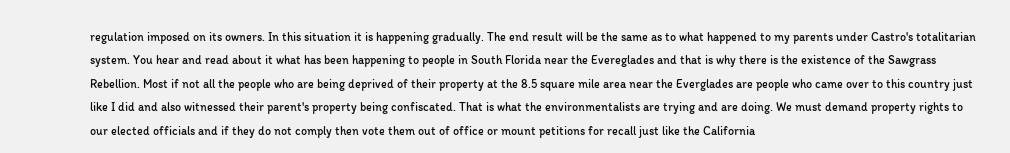regulation imposed on its owners. In this situation it is happening gradually. The end result will be the same as to what happened to my parents under Castro's totalitarian system. You hear and read about it what has been happening to people in South Florida near the Evereglades and that is why there is the existence of the Sawgrass Rebellion. Most if not all the people who are being deprived of their property at the 8.5 square mile area near the Everglades are people who came over to this country just like I did and also witnessed their parent's property being confiscated. That is what the environmentalists are trying and are doing. We must demand property rights to our elected officials and if they do not comply then vote them out of office or mount petitions for recall just like the California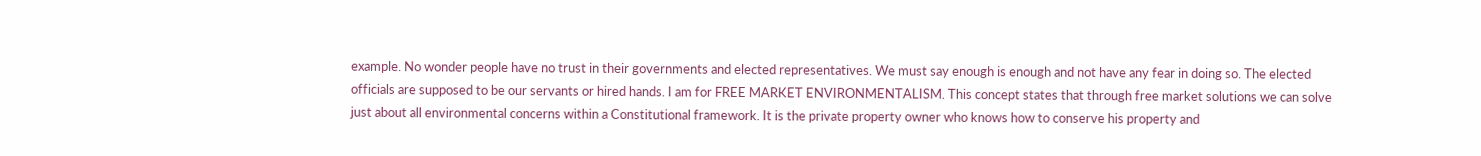example. No wonder people have no trust in their governments and elected representatives. We must say enough is enough and not have any fear in doing so. The elected officials are supposed to be our servants or hired hands. I am for FREE MARKET ENVIRONMENTALISM. This concept states that through free market solutions we can solve just about all environmental concerns within a Constitutional framework. It is the private property owner who knows how to conserve his property and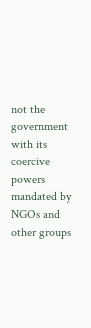not the government with its coercive powers mandated by NGOs and other groups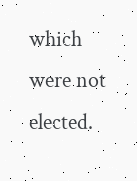which were not elected.